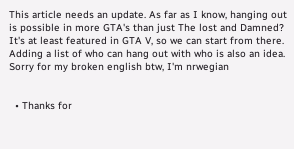This article needs an update. As far as I know, hanging out is possible in more GTA's than just The lost and Damned? It's at least featured in GTA V, so we can start from there. Adding a list of who can hang out with who is also an idea. Sorry for my broken english btw, I'm nrwegian


  • Thanks for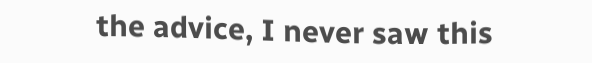the advice, I never saw this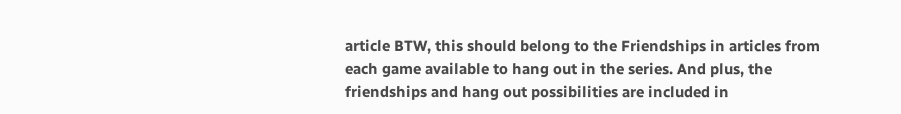article BTW, this should belong to the Friendships in articles from each game available to hang out in the series. And plus, the friendships and hang out possibilities are included in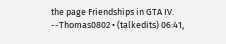the page Friendships in GTA IV. --Thomas0802 • (talkedits) 06:41,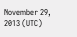November 29, 2013 (UTC)